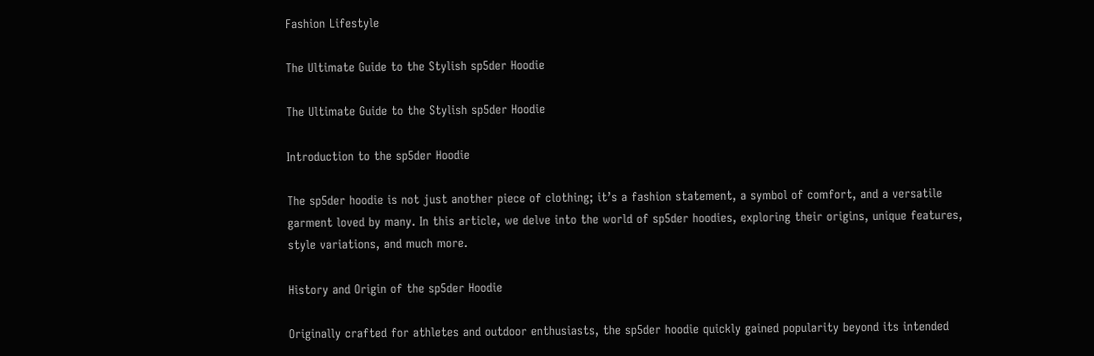Fashion Lifestyle

The Ultimate Guide to the Stylish sp5der Hoodie

The Ultimate Guide to the Stylish sp5der Hoodie

Introduction to the sp5der Hoodie

The sp5der hoodie is not just another piece of clothing; it’s a fashion statement, a symbol of comfort, and a versatile garment loved by many. In this article, we delve into the world of sp5der hoodies, exploring their origins, unique features, style variations, and much more.

History and Origin of the sp5der Hoodie

Originally crafted for athletes and outdoor enthusiasts, the sp5der hoodie quickly gained popularity beyond its intended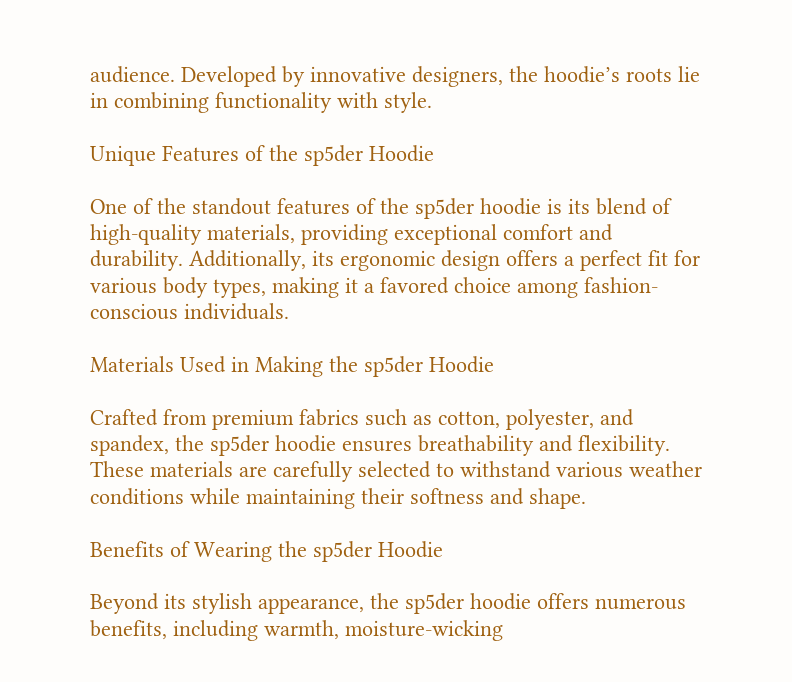audience. Developed by innovative designers, the hoodie’s roots lie in combining functionality with style.

Unique Features of the sp5der Hoodie

One of the standout features of the sp5der hoodie is its blend of high-quality materials, providing exceptional comfort and durability. Additionally, its ergonomic design offers a perfect fit for various body types, making it a favored choice among fashion-conscious individuals.

Materials Used in Making the sp5der Hoodie

Crafted from premium fabrics such as cotton, polyester, and spandex, the sp5der hoodie ensures breathability and flexibility. These materials are carefully selected to withstand various weather conditions while maintaining their softness and shape.

Benefits of Wearing the sp5der Hoodie

Beyond its stylish appearance, the sp5der hoodie offers numerous benefits, including warmth, moisture-wicking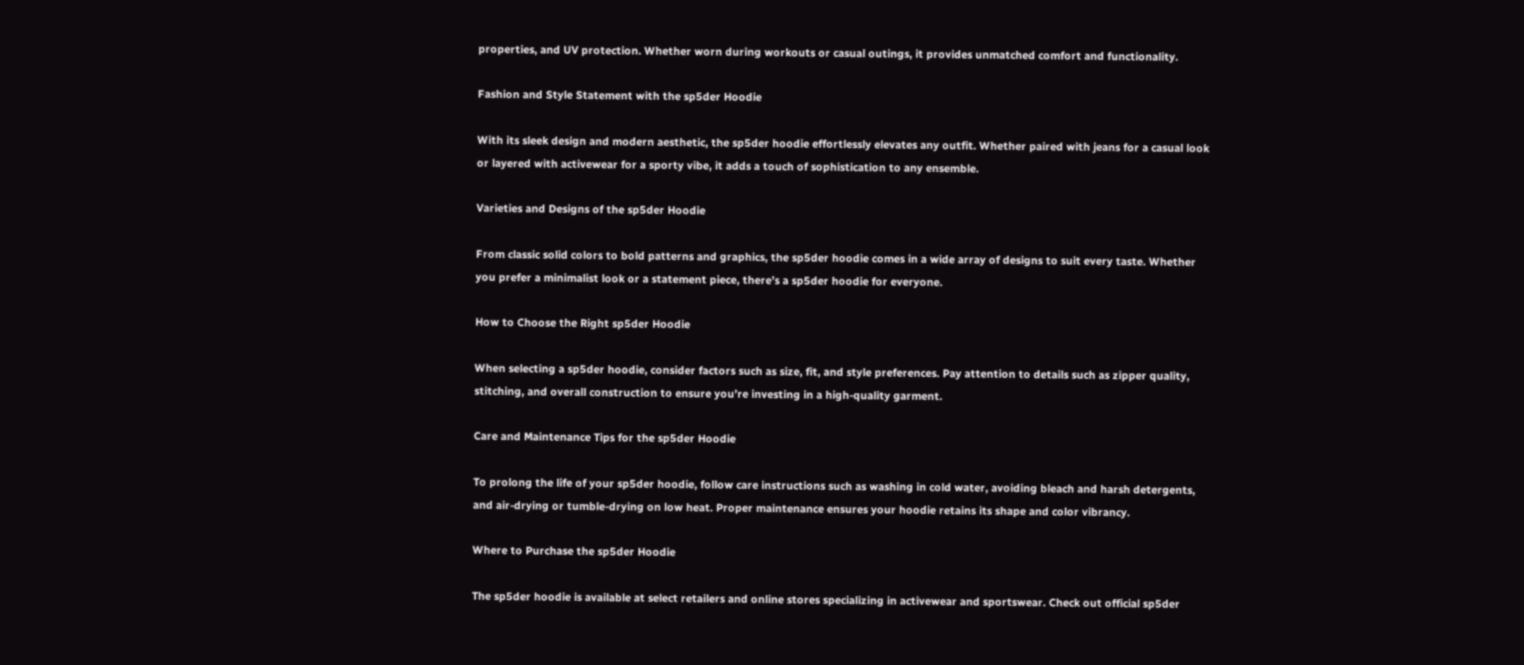properties, and UV protection. Whether worn during workouts or casual outings, it provides unmatched comfort and functionality.

Fashion and Style Statement with the sp5der Hoodie

With its sleek design and modern aesthetic, the sp5der hoodie effortlessly elevates any outfit. Whether paired with jeans for a casual look or layered with activewear for a sporty vibe, it adds a touch of sophistication to any ensemble.

Varieties and Designs of the sp5der Hoodie

From classic solid colors to bold patterns and graphics, the sp5der hoodie comes in a wide array of designs to suit every taste. Whether you prefer a minimalist look or a statement piece, there’s a sp5der hoodie for everyone.

How to Choose the Right sp5der Hoodie

When selecting a sp5der hoodie, consider factors such as size, fit, and style preferences. Pay attention to details such as zipper quality, stitching, and overall construction to ensure you’re investing in a high-quality garment.

Care and Maintenance Tips for the sp5der Hoodie

To prolong the life of your sp5der hoodie, follow care instructions such as washing in cold water, avoiding bleach and harsh detergents, and air-drying or tumble-drying on low heat. Proper maintenance ensures your hoodie retains its shape and color vibrancy.

Where to Purchase the sp5der Hoodie

The sp5der hoodie is available at select retailers and online stores specializing in activewear and sportswear. Check out official sp5der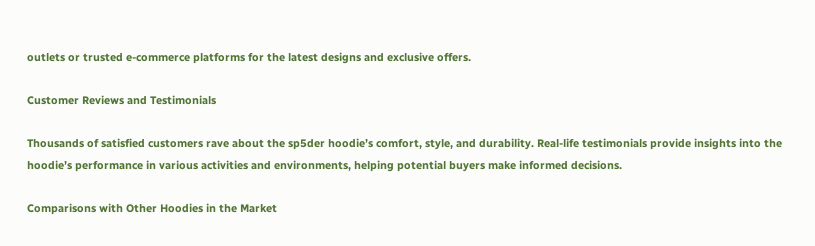outlets or trusted e-commerce platforms for the latest designs and exclusive offers.

Customer Reviews and Testimonials

Thousands of satisfied customers rave about the sp5der hoodie’s comfort, style, and durability. Real-life testimonials provide insights into the hoodie’s performance in various activities and environments, helping potential buyers make informed decisions.

Comparisons with Other Hoodies in the Market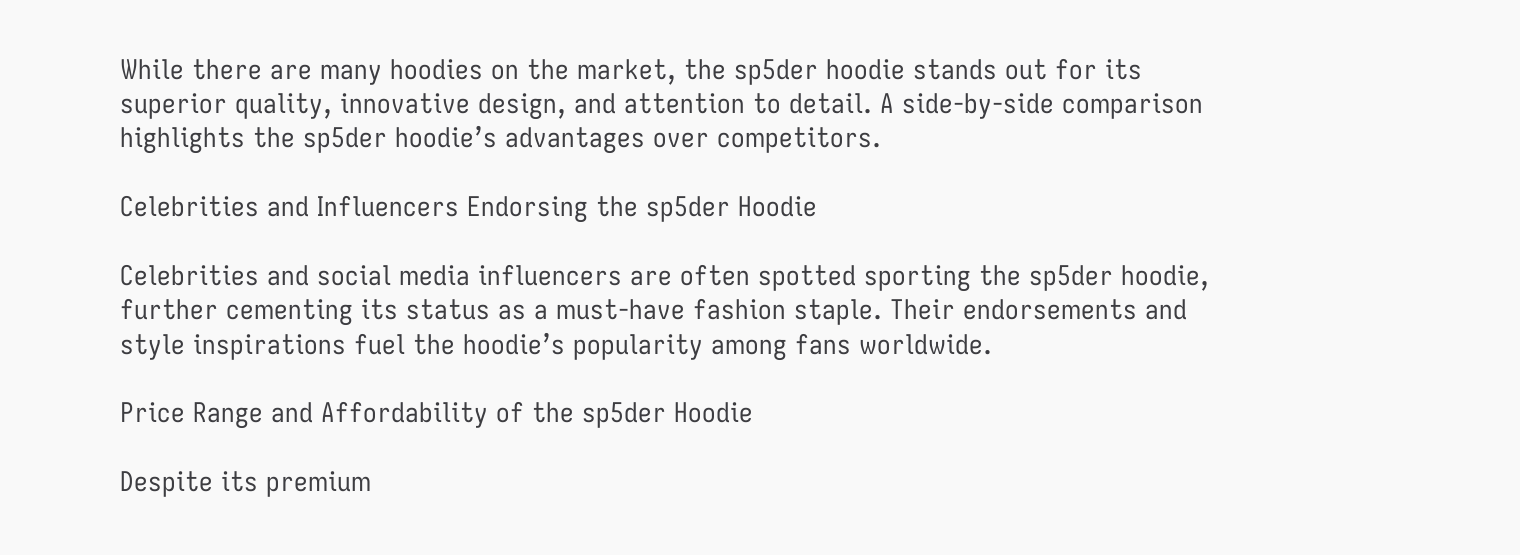While there are many hoodies on the market, the sp5der hoodie stands out for its superior quality, innovative design, and attention to detail. A side-by-side comparison highlights the sp5der hoodie’s advantages over competitors.

Celebrities and Influencers Endorsing the sp5der Hoodie

Celebrities and social media influencers are often spotted sporting the sp5der hoodie, further cementing its status as a must-have fashion staple. Their endorsements and style inspirations fuel the hoodie’s popularity among fans worldwide.

Price Range and Affordability of the sp5der Hoodie

Despite its premium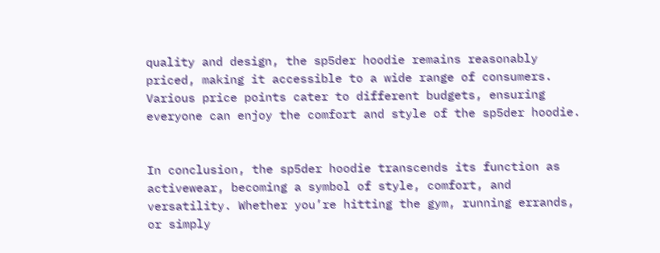quality and design, the sp5der hoodie remains reasonably priced, making it accessible to a wide range of consumers. Various price points cater to different budgets, ensuring everyone can enjoy the comfort and style of the sp5der hoodie.


In conclusion, the sp5der hoodie transcends its function as activewear, becoming a symbol of style, comfort, and versatility. Whether you’re hitting the gym, running errands, or simply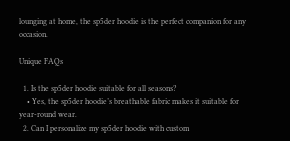lounging at home, the sp5der hoodie is the perfect companion for any occasion.

Unique FAQs

  1. Is the sp5der hoodie suitable for all seasons?
    • Yes, the sp5der hoodie’s breathable fabric makes it suitable for year-round wear.
  2. Can I personalize my sp5der hoodie with custom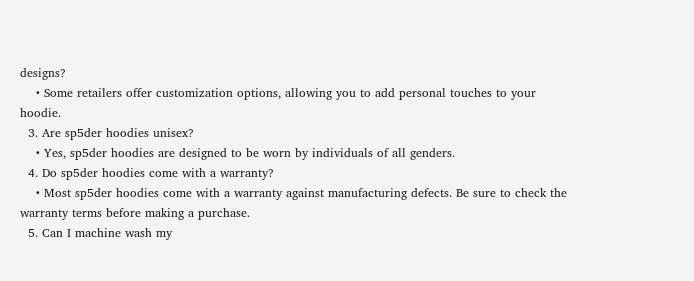designs?
    • Some retailers offer customization options, allowing you to add personal touches to your hoodie.
  3. Are sp5der hoodies unisex?
    • Yes, sp5der hoodies are designed to be worn by individuals of all genders.
  4. Do sp5der hoodies come with a warranty?
    • Most sp5der hoodies come with a warranty against manufacturing defects. Be sure to check the warranty terms before making a purchase.
  5. Can I machine wash my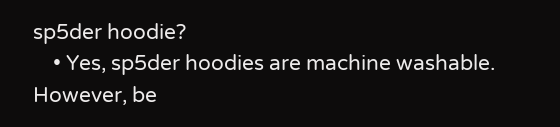sp5der hoodie?
    • Yes, sp5der hoodies are machine washable. However, be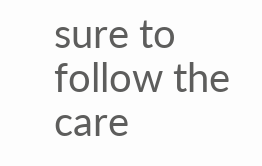sure to follow the care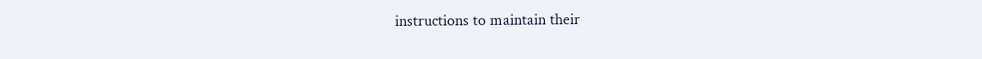instructions to maintain their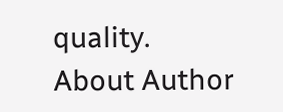quality.
About Author